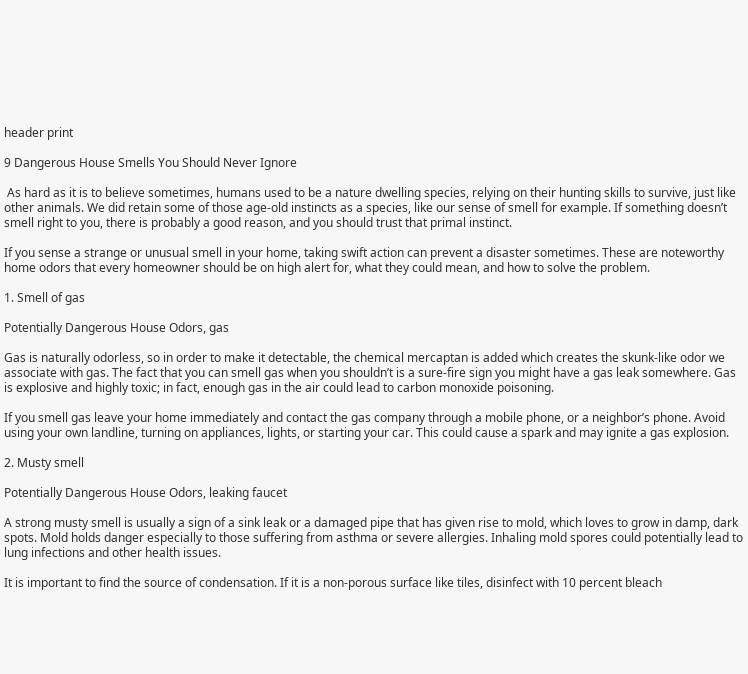header print

9 Dangerous House Smells You Should Never Ignore

 As hard as it is to believe sometimes, humans used to be a nature dwelling species, relying on their hunting skills to survive, just like other animals. We did retain some of those age-old instincts as a species, like our sense of smell for example. If something doesn’t smell right to you, there is probably a good reason, and you should trust that primal instinct.

If you sense a strange or unusual smell in your home, taking swift action can prevent a disaster sometimes. These are noteworthy home odors that every homeowner should be on high alert for, what they could mean, and how to solve the problem.

1. Smell of gas

Potentially Dangerous House Odors, gas

Gas is naturally odorless, so in order to make it detectable, the chemical mercaptan is added which creates the skunk-like odor we associate with gas. The fact that you can smell gas when you shouldn’t is a sure-fire sign you might have a gas leak somewhere. Gas is explosive and highly toxic; in fact, enough gas in the air could lead to carbon monoxide poisoning.

If you smell gas leave your home immediately and contact the gas company through a mobile phone, or a neighbor’s phone. Avoid using your own landline, turning on appliances, lights, or starting your car. This could cause a spark and may ignite a gas explosion.

2. Musty smell

Potentially Dangerous House Odors, leaking faucet

A strong musty smell is usually a sign of a sink leak or a damaged pipe that has given rise to mold, which loves to grow in damp, dark spots. Mold holds danger especially to those suffering from asthma or severe allergies. Inhaling mold spores could potentially lead to lung infections and other health issues.

It is important to find the source of condensation. If it is a non-porous surface like tiles, disinfect with 10 percent bleach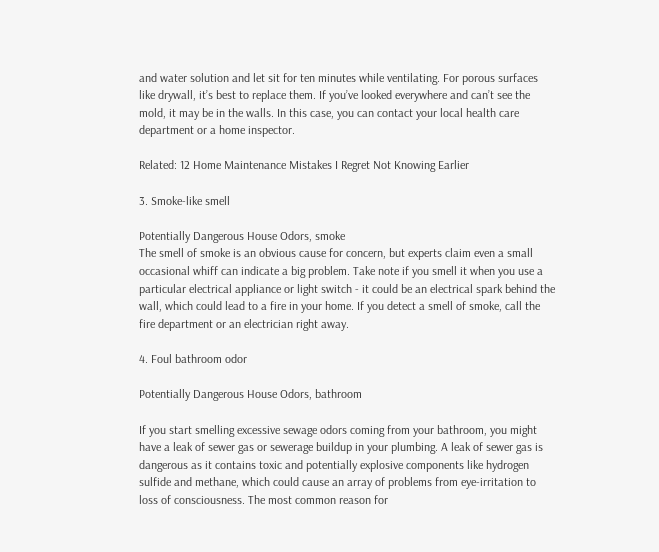and water solution and let sit for ten minutes while ventilating. For porous surfaces like drywall, it’s best to replace them. If you’ve looked everywhere and can’t see the mold, it may be in the walls. In this case, you can contact your local health care department or a home inspector.

Related: 12 Home Maintenance Mistakes I Regret Not Knowing Earlier

3. Smoke-like smell

Potentially Dangerous House Odors, smoke
The smell of smoke is an obvious cause for concern, but experts claim even a small occasional whiff can indicate a big problem. Take note if you smell it when you use a particular electrical appliance or light switch - it could be an electrical spark behind the wall, which could lead to a fire in your home. If you detect a smell of smoke, call the fire department or an electrician right away.

4. Foul bathroom odor

Potentially Dangerous House Odors, bathroom

If you start smelling excessive sewage odors coming from your bathroom, you might have a leak of sewer gas or sewerage buildup in your plumbing. A leak of sewer gas is dangerous as it contains toxic and potentially explosive components like hydrogen sulfide and methane, which could cause an array of problems from eye-irritation to loss of consciousness. The most common reason for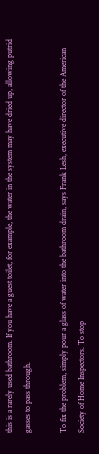this is a rarely used bathroom. If you have a guest toilet, for example, the water in the system may have dried up, allowing putrid gasses to pass through.

To fix the problem, simply pour a glass of water into the bathroom drain, says Frank Lesh, executive director of the American Society of Home Inspectors. To stop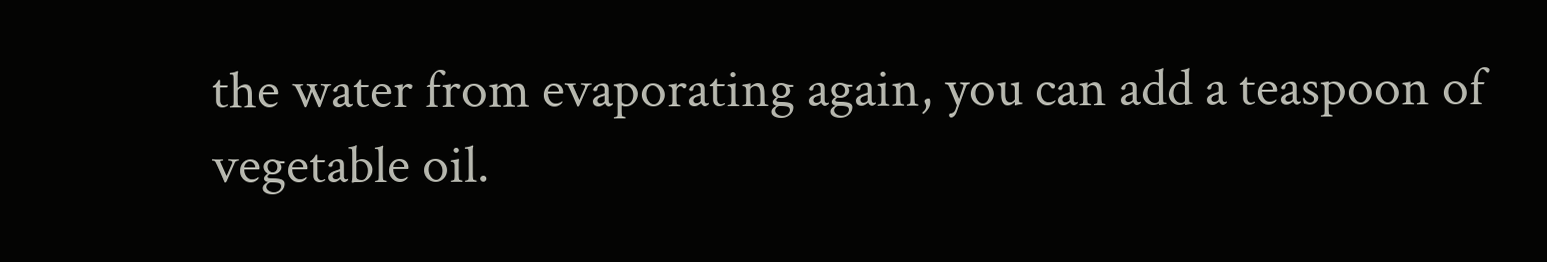the water from evaporating again, you can add a teaspoon of vegetable oil.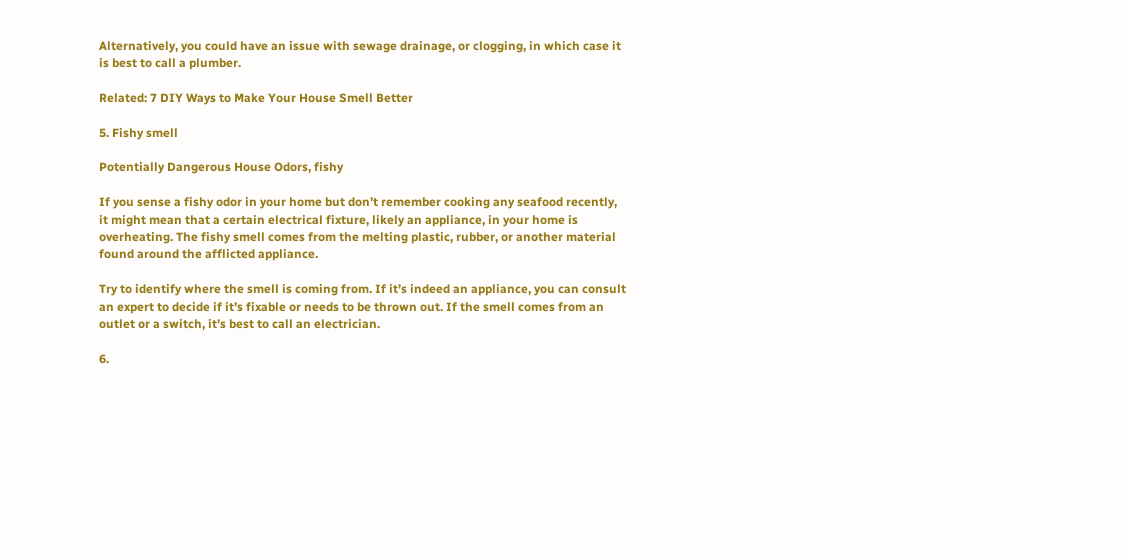Alternatively, you could have an issue with sewage drainage, or clogging, in which case it is best to call a plumber.

Related: 7 DIY Ways to Make Your House Smell Better

5. Fishy smell

Potentially Dangerous House Odors, fishy

If you sense a fishy odor in your home but don’t remember cooking any seafood recently, it might mean that a certain electrical fixture, likely an appliance, in your home is overheating. The fishy smell comes from the melting plastic, rubber, or another material found around the afflicted appliance.

Try to identify where the smell is coming from. If it’s indeed an appliance, you can consult an expert to decide if it’s fixable or needs to be thrown out. If the smell comes from an outlet or a switch, it’s best to call an electrician.

6.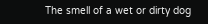The smell of a wet or dirty dog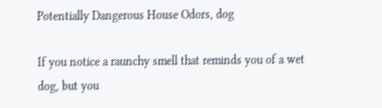Potentially Dangerous House Odors, dog

If you notice a raunchy smell that reminds you of a wet dog, but you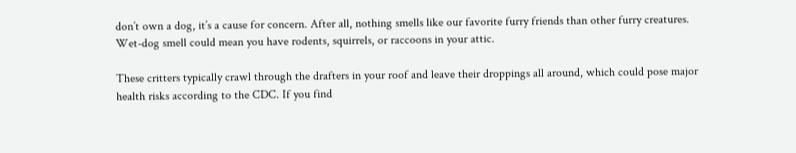don’t own a dog, it’s a cause for concern. After all, nothing smells like our favorite furry friends than other furry creatures. Wet-dog smell could mean you have rodents, squirrels, or raccoons in your attic.

These critters typically crawl through the drafters in your roof and leave their droppings all around, which could pose major health risks according to the CDC. If you find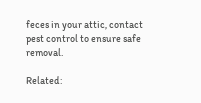feces in your attic, contact pest control to ensure safe removal.

Related: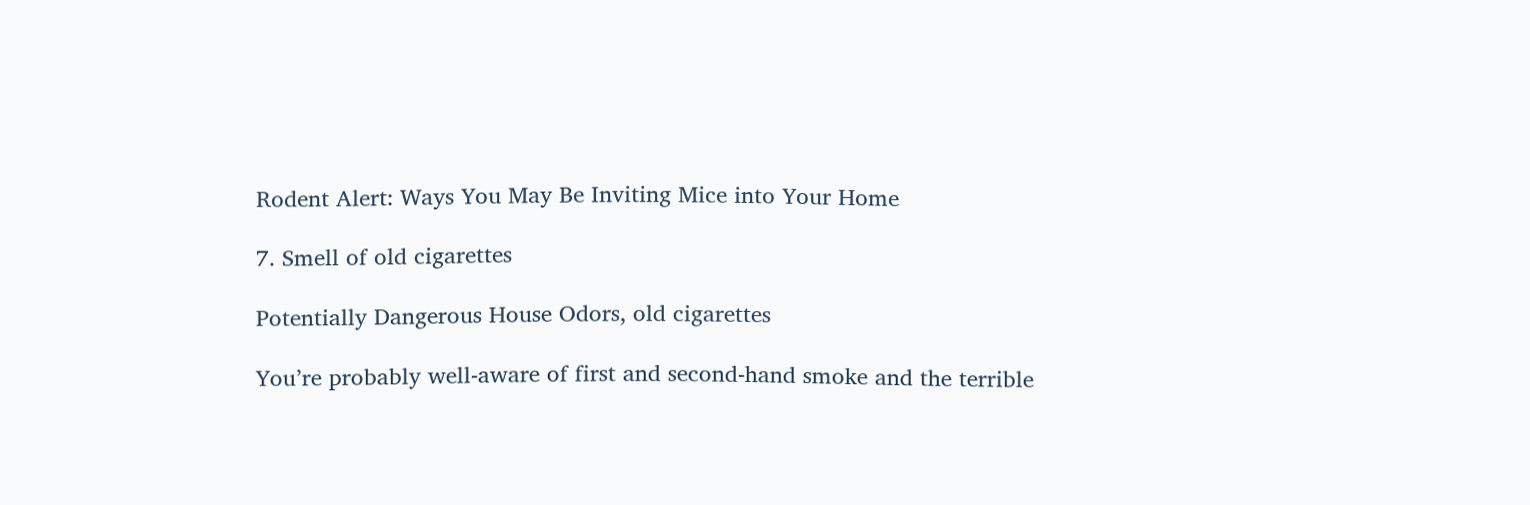Rodent Alert: Ways You May Be Inviting Mice into Your Home

7. Smell of old cigarettes

Potentially Dangerous House Odors, old cigarettes

You’re probably well-aware of first and second-hand smoke and the terrible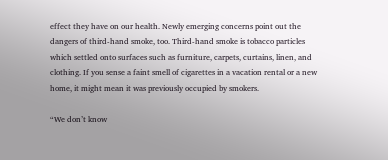effect they have on our health. Newly emerging concerns point out the dangers of third-hand smoke, too. Third-hand smoke is tobacco particles which settled onto surfaces such as furniture, carpets, curtains, linen, and clothing. If you sense a faint smell of cigarettes in a vacation rental or a new home, it might mean it was previously occupied by smokers.

“We don’t know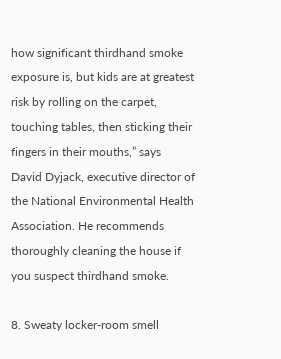how significant thirdhand smoke exposure is, but kids are at greatest risk by rolling on the carpet, touching tables, then sticking their fingers in their mouths,” says  David Dyjack, executive director of the National Environmental Health Association. He recommends thoroughly cleaning the house if you suspect thirdhand smoke.

8. Sweaty locker-room smell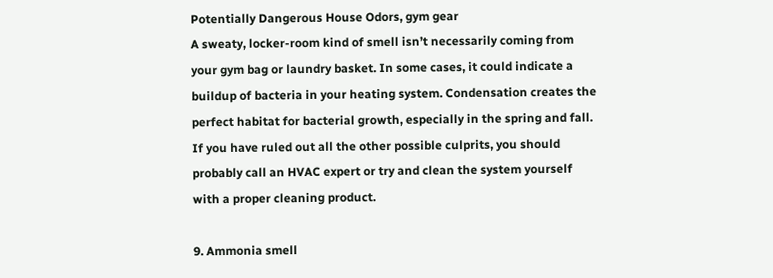Potentially Dangerous House Odors, gym gear
A sweaty, locker-room kind of smell isn’t necessarily coming from your gym bag or laundry basket. In some cases, it could indicate a buildup of bacteria in your heating system. Condensation creates the perfect habitat for bacterial growth, especially in the spring and fall. If you have ruled out all the other possible culprits, you should probably call an HVAC expert or try and clean the system yourself with a proper cleaning product.

9. Ammonia smell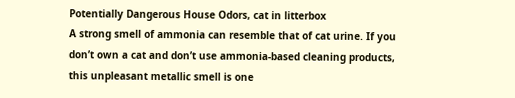Potentially Dangerous House Odors, cat in litterbox
A strong smell of ammonia can resemble that of cat urine. If you don’t own a cat and don’t use ammonia-based cleaning products, this unpleasant metallic smell is one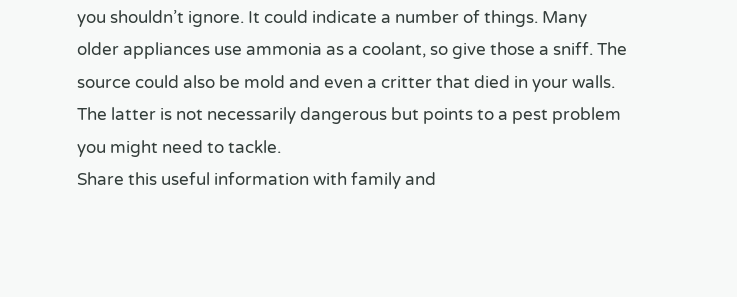you shouldn’t ignore. It could indicate a number of things. Many older appliances use ammonia as a coolant, so give those a sniff. The source could also be mold and even a critter that died in your walls. The latter is not necessarily dangerous but points to a pest problem you might need to tackle.
Share this useful information with family and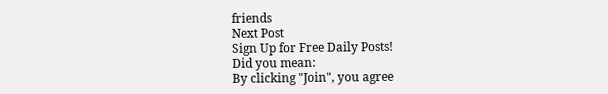friends
Next Post
Sign Up for Free Daily Posts!
Did you mean:
By clicking "Join", you agree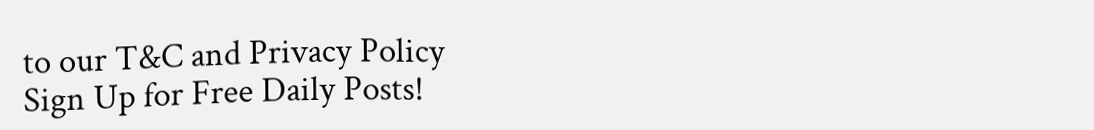to our T&C and Privacy Policy
Sign Up for Free Daily Posts!